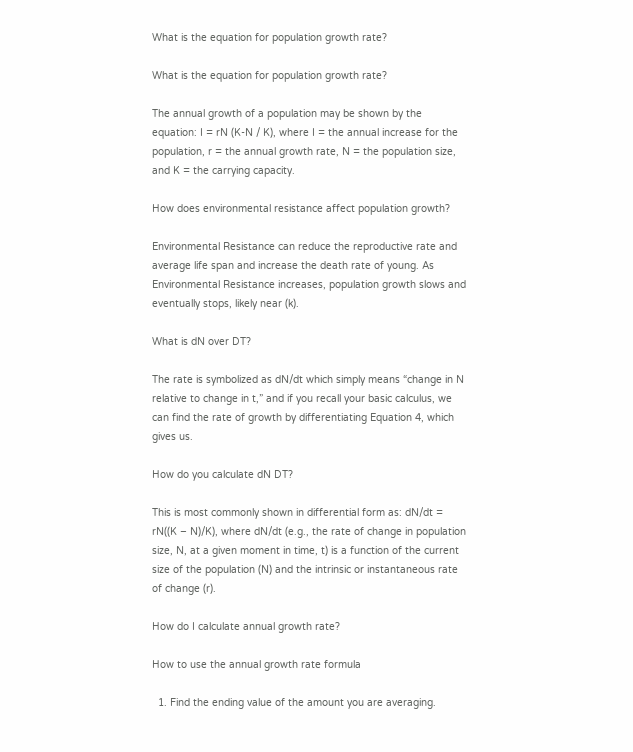What is the equation for population growth rate?

What is the equation for population growth rate?

The annual growth of a population may be shown by the equation: I = rN (K-N / K), where I = the annual increase for the population, r = the annual growth rate, N = the population size, and K = the carrying capacity.

How does environmental resistance affect population growth?

Environmental Resistance can reduce the reproductive rate and average life span and increase the death rate of young. As Environmental Resistance increases, population growth slows and eventually stops, likely near (k).

What is dN over DT?

The rate is symbolized as dN/dt which simply means “change in N relative to change in t,” and if you recall your basic calculus, we can find the rate of growth by differentiating Equation 4, which gives us.

How do you calculate dN DT?

This is most commonly shown in differential form as: dN/dt = rN((K – N)/K), where dN/dt (e.g., the rate of change in population size, N, at a given moment in time, t) is a function of the current size of the population (N) and the intrinsic or instantaneous rate of change (r).

How do I calculate annual growth rate?

How to use the annual growth rate formula

  1. Find the ending value of the amount you are averaging.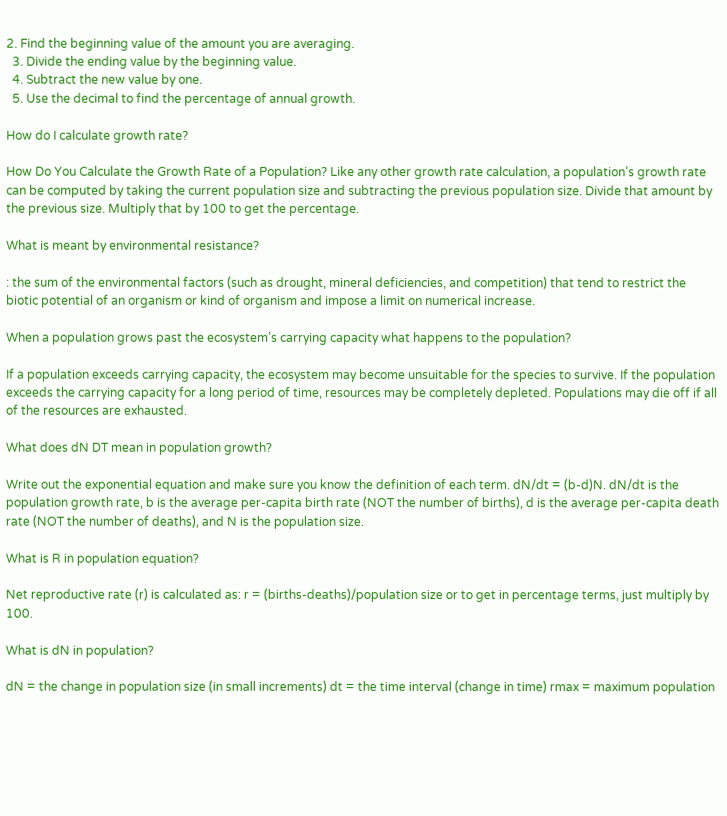2. Find the beginning value of the amount you are averaging.
  3. Divide the ending value by the beginning value.
  4. Subtract the new value by one.
  5. Use the decimal to find the percentage of annual growth.

How do I calculate growth rate?

How Do You Calculate the Growth Rate of a Population? Like any other growth rate calculation, a population’s growth rate can be computed by taking the current population size and subtracting the previous population size. Divide that amount by the previous size. Multiply that by 100 to get the percentage.

What is meant by environmental resistance?

: the sum of the environmental factors (such as drought, mineral deficiencies, and competition) that tend to restrict the biotic potential of an organism or kind of organism and impose a limit on numerical increase.

When a population grows past the ecosystem’s carrying capacity what happens to the population?

If a population exceeds carrying capacity, the ecosystem may become unsuitable for the species to survive. If the population exceeds the carrying capacity for a long period of time, resources may be completely depleted. Populations may die off if all of the resources are exhausted.

What does dN DT mean in population growth?

Write out the exponential equation and make sure you know the definition of each term. dN/dt = (b-d)N. dN/dt is the population growth rate, b is the average per-capita birth rate (NOT the number of births), d is the average per-capita death rate (NOT the number of deaths), and N is the population size.

What is R in population equation?

Net reproductive rate (r) is calculated as: r = (births-deaths)/population size or to get in percentage terms, just multiply by 100.

What is dN in population?

dN = the change in population size (in small increments) dt = the time interval (change in time) rmax = maximum population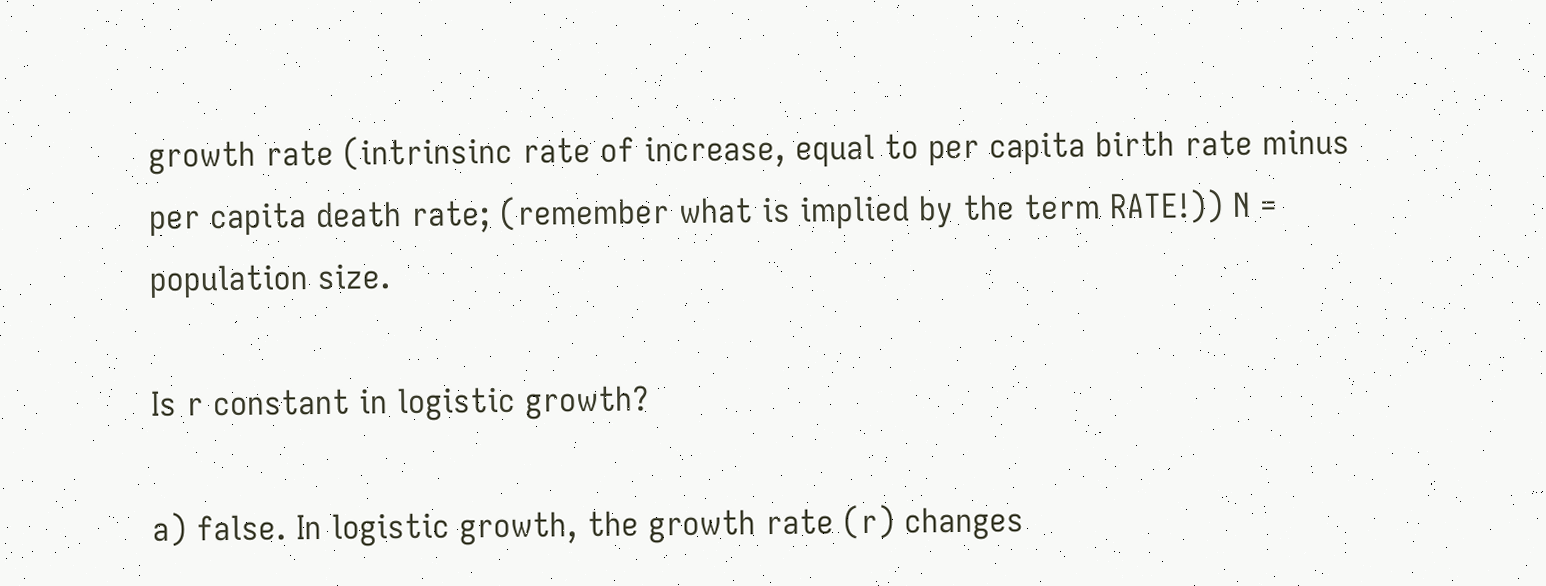growth rate (intrinsinc rate of increase, equal to per capita birth rate minus per capita death rate; (remember what is implied by the term RATE!)) N = population size.

Is r constant in logistic growth?

a) false. In logistic growth, the growth rate (r) changes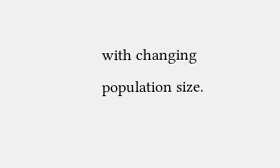with changing population size.